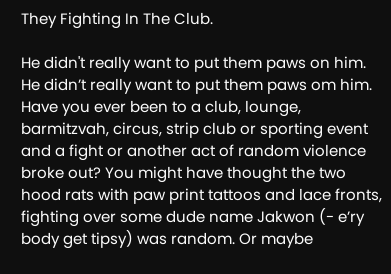They Fighting In The Club.

He didn't really want to put them paws on him.
He didn’t really want to put them paws om him.
Have you ever been to a club, lounge, barmitzvah, circus, strip club or sporting event and a fight or another act of random violence broke out? You might have thought the two hood rats with paw print tattoos and lace fronts, fighting over some dude name Jakwon (- e’ry body get tipsy) was random. Or maybe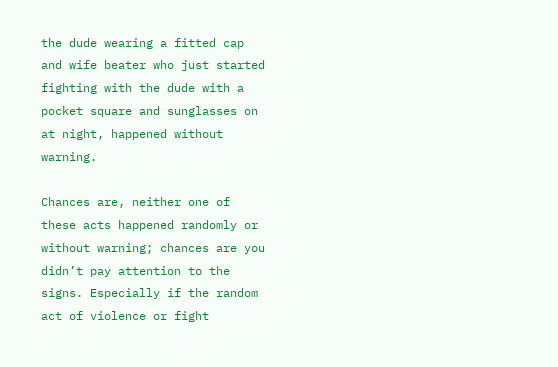the dude wearing a fitted cap and wife beater who just started fighting with the dude with a pocket square and sunglasses on at night, happened without warning.

Chances are, neither one of these acts happened randomly or without warning; chances are you didn’t pay attention to the signs. Especially if the random act of violence or fight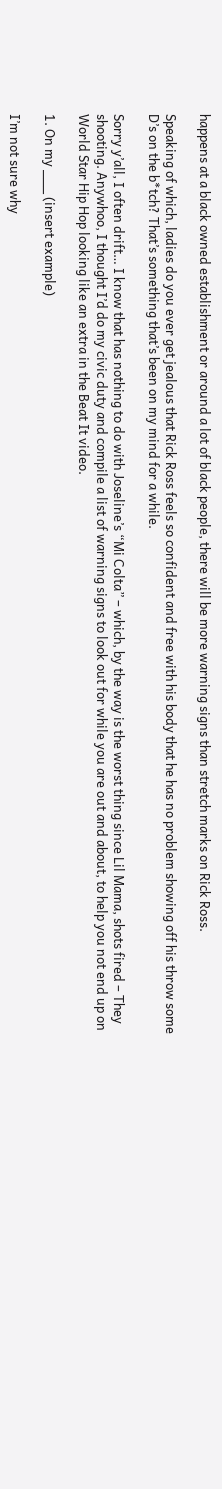happens at a black owned establishment or around a lot of black people, there will be more warning signs than stretch marks on Rick Ross.

Speaking of which, ladies do you ever get jealous that Rick Ross feels so confident and free with his body that he has no problem showing off his throw some D’s on the b*tch? That’s something that’s been on my mind for a while.

Sorry y’all, I often drift… I know that has nothing to do with Joseline’s “Mi Colta” – which, by the way is the worst thing since Lil Mama, shots fired – They shooting. Anywhoo, I thought I’d do my civic duty and compile a list of warning signs to look out for while you are out and about, to help you not end up on World Star Hip Hop looking like an extra in the Beat It video.

1. On my ___ (insert example)

I’m not sure why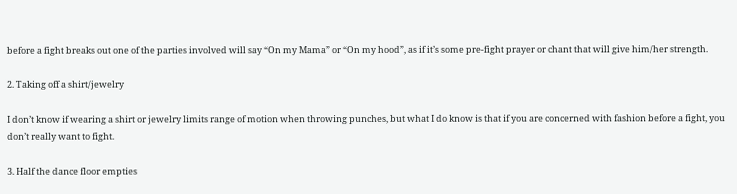before a fight breaks out one of the parties involved will say “On my Mama” or “On my hood”, as if it’s some pre-fight prayer or chant that will give him/her strength.

2. Taking off a shirt/jewelry

I don’t know if wearing a shirt or jewelry limits range of motion when throwing punches, but what I do know is that if you are concerned with fashion before a fight, you don’t really want to fight.

3. Half the dance floor empties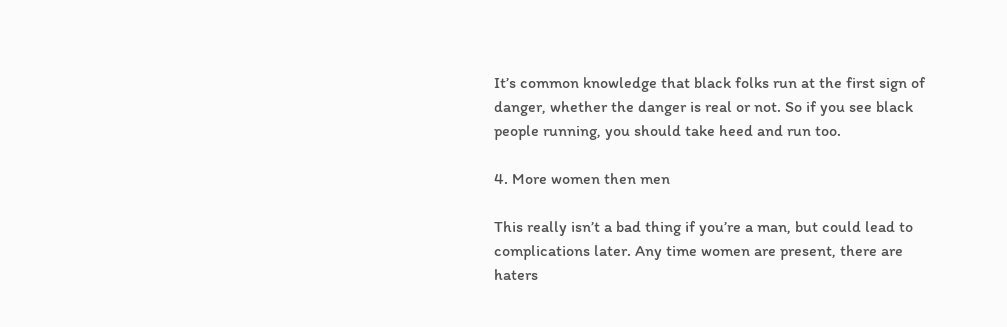It’s common knowledge that black folks run at the first sign of danger, whether the danger is real or not. So if you see black people running, you should take heed and run too.

4. More women then men

This really isn’t a bad thing if you’re a man, but could lead to complications later. Any time women are present, there are haters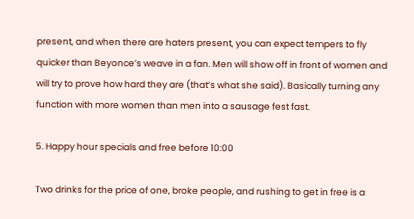present, and when there are haters present, you can expect tempers to fly quicker than Beyonce’s weave in a fan. Men will show off in front of women and will try to prove how hard they are (that’s what she said). Basically turning any function with more women than men into a sausage fest fast.

5. Happy hour specials and free before 10:00

Two drinks for the price of one, broke people, and rushing to get in free is a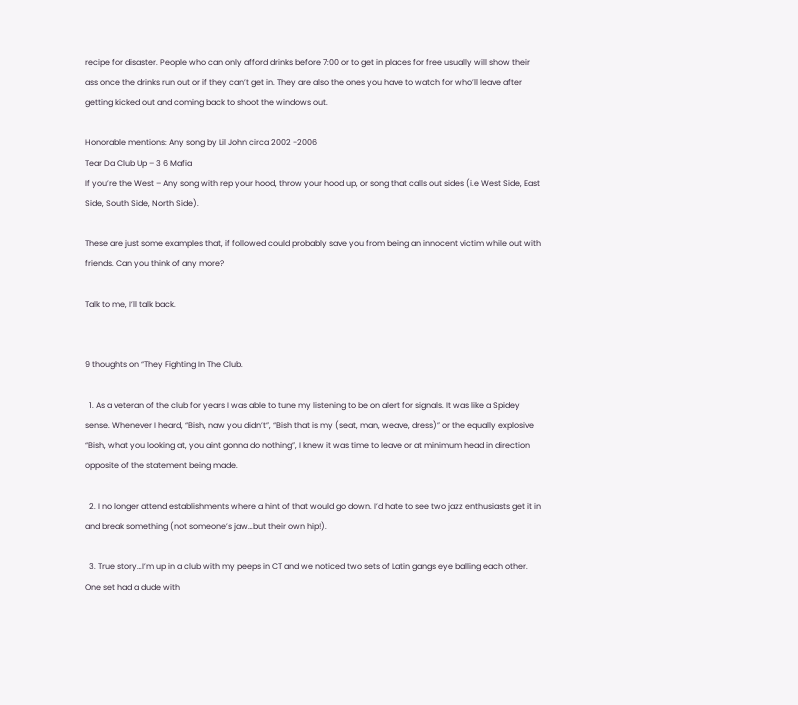recipe for disaster. People who can only afford drinks before 7:00 or to get in places for free usually will show their ass once the drinks run out or if they can’t get in. They are also the ones you have to watch for who’ll leave after getting kicked out and coming back to shoot the windows out.

Honorable mentions: Any song by Lil John circa 2002 -2006
Tear Da Club Up – 3 6 Mafia
If you’re the West – Any song with rep your hood, throw your hood up, or song that calls out sides (i.e West Side, East Side, South Side, North Side).

These are just some examples that, if followed could probably save you from being an innocent victim while out with friends. Can you think of any more?

Talk to me, I’ll talk back.


9 thoughts on “They Fighting In The Club.

  1. As a veteran of the club for years I was able to tune my listening to be on alert for signals. It was like a Spidey sense. Whenever I heard, “Bish, naw you didn’t”, “Bish that is my (seat, man, weave, dress)” or the equally explosive “Bish, what you looking at, you aint gonna do nothing”, I knew it was time to leave or at minimum head in direction opposite of the statement being made.

  2. I no longer attend establishments where a hint of that would go down. I’d hate to see two jazz enthusiasts get it in and break something (not someone’s jaw…but their own hip!).

  3. True story…I’m up in a club with my peeps in CT and we noticed two sets of Latin gangs eye balling each other. One set had a dude with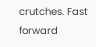crutches. Fast forward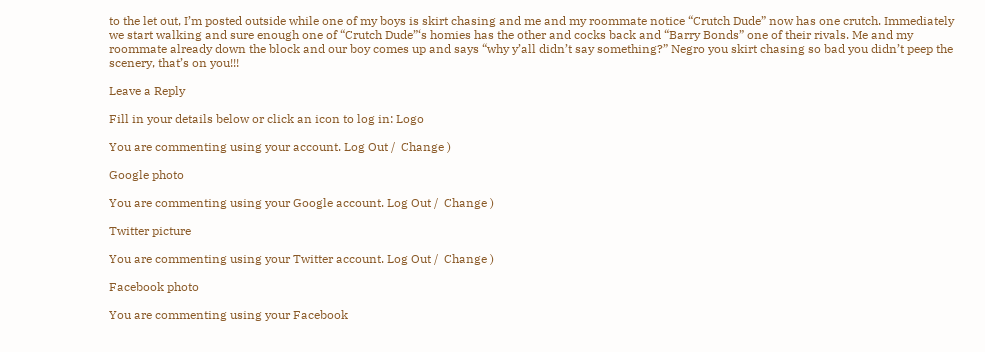to the let out, I’m posted outside while one of my boys is skirt chasing and me and my roommate notice “Crutch Dude” now has one crutch. Immediately we start walking and sure enough one of “Crutch Dude”‘s homies has the other and cocks back and “Barry Bonds” one of their rivals. Me and my roommate already down the block and our boy comes up and says “why y’all didn’t say something?” Negro you skirt chasing so bad you didn’t peep the scenery, that’s on you!!!

Leave a Reply

Fill in your details below or click an icon to log in: Logo

You are commenting using your account. Log Out /  Change )

Google photo

You are commenting using your Google account. Log Out /  Change )

Twitter picture

You are commenting using your Twitter account. Log Out /  Change )

Facebook photo

You are commenting using your Facebook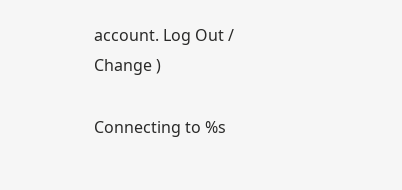account. Log Out /  Change )

Connecting to %s